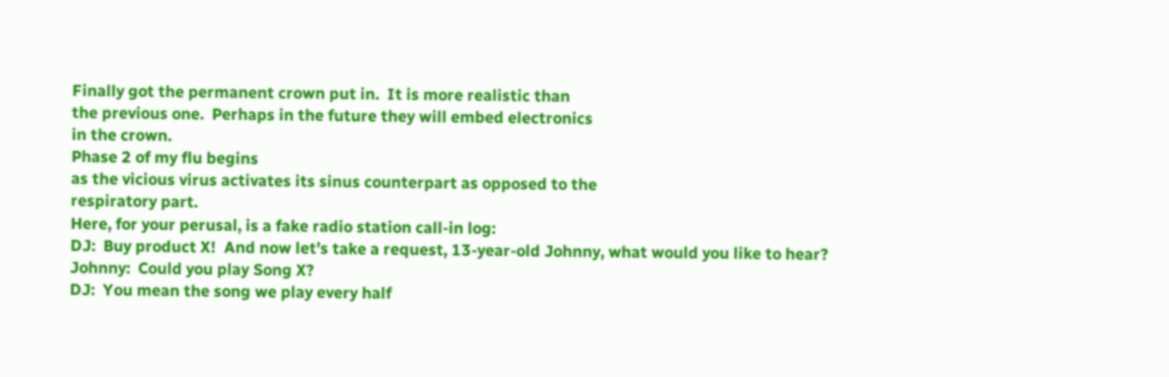Finally got the permanent crown put in.  It is more realistic than
the previous one.  Perhaps in the future they will embed electronics
in the crown.
Phase 2 of my flu begins
as the vicious virus activates its sinus counterpart as opposed to the
respiratory part.
Here, for your perusal, is a fake radio station call-in log:
DJ:  Buy product X!  And now let’s take a request, 13-year-old Johnny, what would you like to hear?
Johnny:  Could you play Song X?
DJ:  You mean the song we play every half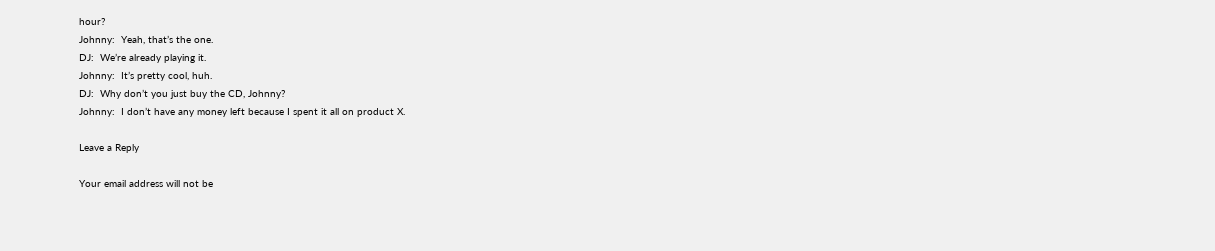hour?
Johnny:  Yeah, that’s the one.
DJ:  We’re already playing it.
Johnny:  It’s pretty cool, huh.
DJ:  Why don’t you just buy the CD, Johnny?
Johnny:  I don’t have any money left because I spent it all on product X.

Leave a Reply

Your email address will not be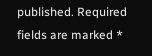published. Required fields are marked *